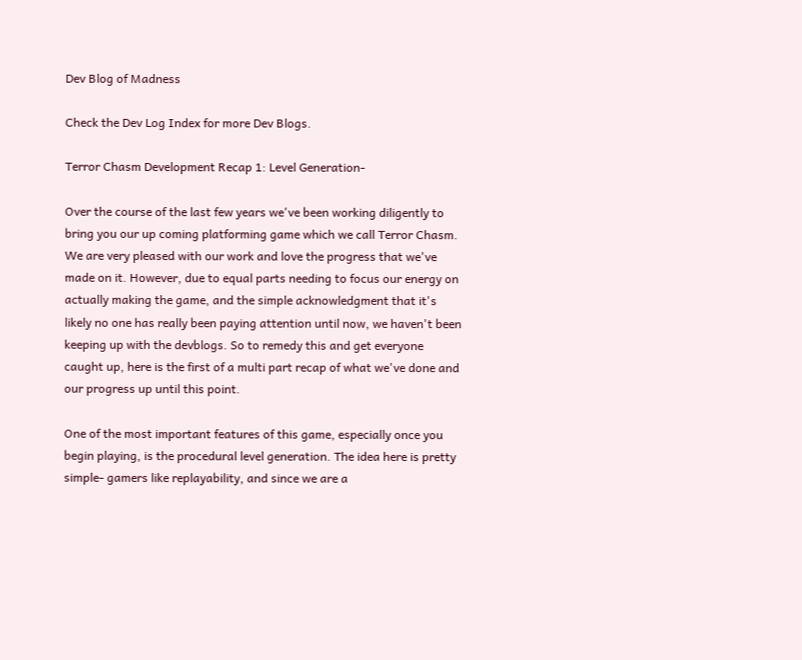Dev Blog of Madness

Check the Dev Log Index for more Dev Blogs.

Terror Chasm Development Recap 1: Level Generation-

Over the course of the last few years we've been working diligently to bring you our up coming platforming game which we call Terror Chasm. We are very pleased with our work and love the progress that we've made on it. However, due to equal parts needing to focus our energy on actually making the game, and the simple acknowledgment that it's likely no one has really been paying attention until now, we haven't been keeping up with the devblogs. So to remedy this and get everyone caught up, here is the first of a multi part recap of what we've done and our progress up until this point.

One of the most important features of this game, especially once you begin playing, is the procedural level generation. The idea here is pretty simple- gamers like replayability, and since we are a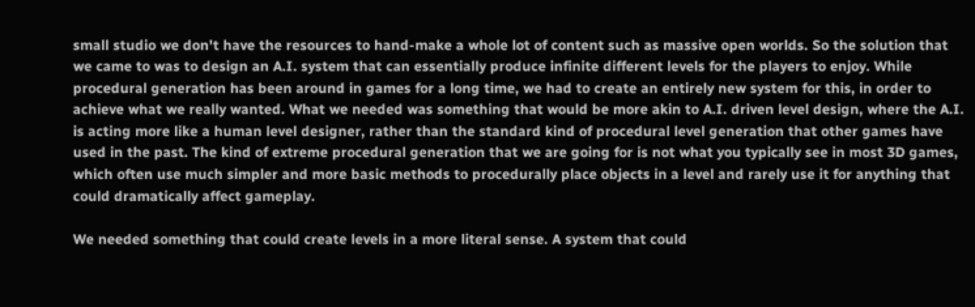small studio we don't have the resources to hand-make a whole lot of content such as massive open worlds. So the solution that we came to was to design an A.I. system that can essentially produce infinite different levels for the players to enjoy. While procedural generation has been around in games for a long time, we had to create an entirely new system for this, in order to achieve what we really wanted. What we needed was something that would be more akin to A.I. driven level design, where the A.I. is acting more like a human level designer, rather than the standard kind of procedural level generation that other games have used in the past. The kind of extreme procedural generation that we are going for is not what you typically see in most 3D games, which often use much simpler and more basic methods to procedurally place objects in a level and rarely use it for anything that could dramatically affect gameplay.

We needed something that could create levels in a more literal sense. A system that could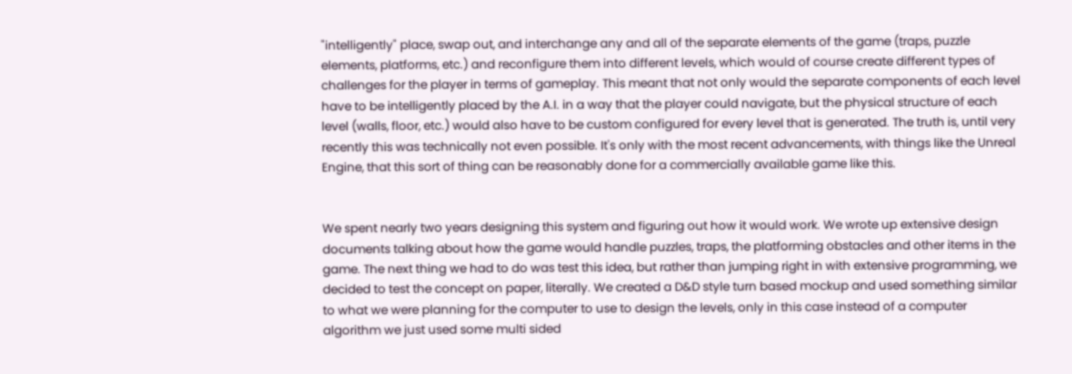"intelligently" place, swap out, and interchange any and all of the separate elements of the game (traps, puzzle elements, platforms, etc.) and reconfigure them into different levels, which would of course create different types of challenges for the player in terms of gameplay. This meant that not only would the separate components of each level have to be intelligently placed by the A.I. in a way that the player could navigate, but the physical structure of each level (walls, floor, etc.) would also have to be custom configured for every level that is generated. The truth is, until very recently this was technically not even possible. It's only with the most recent advancements, with things like the Unreal Engine, that this sort of thing can be reasonably done for a commercially available game like this.


We spent nearly two years designing this system and figuring out how it would work. We wrote up extensive design documents talking about how the game would handle puzzles, traps, the platforming obstacles and other items in the game. The next thing we had to do was test this idea, but rather than jumping right in with extensive programming, we decided to test the concept on paper, literally. We created a D&D style turn based mockup and used something similar to what we were planning for the computer to use to design the levels, only in this case instead of a computer algorithm we just used some multi sided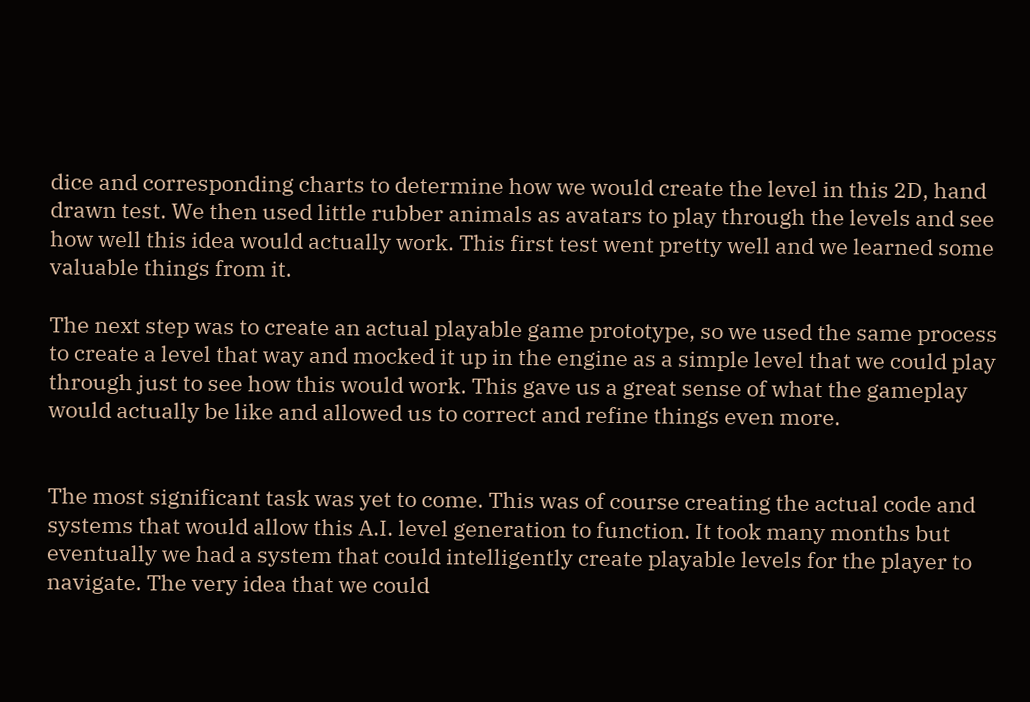dice and corresponding charts to determine how we would create the level in this 2D, hand drawn test. We then used little rubber animals as avatars to play through the levels and see how well this idea would actually work. This first test went pretty well and we learned some valuable things from it.

The next step was to create an actual playable game prototype, so we used the same process to create a level that way and mocked it up in the engine as a simple level that we could play through just to see how this would work. This gave us a great sense of what the gameplay would actually be like and allowed us to correct and refine things even more.


The most significant task was yet to come. This was of course creating the actual code and systems that would allow this A.I. level generation to function. It took many months but eventually we had a system that could intelligently create playable levels for the player to navigate. The very idea that we could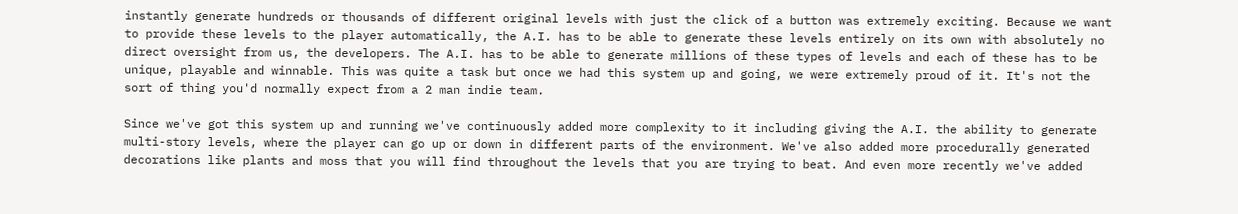instantly generate hundreds or thousands of different original levels with just the click of a button was extremely exciting. Because we want to provide these levels to the player automatically, the A.I. has to be able to generate these levels entirely on its own with absolutely no direct oversight from us, the developers. The A.I. has to be able to generate millions of these types of levels and each of these has to be unique, playable and winnable. This was quite a task but once we had this system up and going, we were extremely proud of it. It's not the sort of thing you'd normally expect from a 2 man indie team.

Since we've got this system up and running we've continuously added more complexity to it including giving the A.I. the ability to generate multi-story levels, where the player can go up or down in different parts of the environment. We've also added more procedurally generated decorations like plants and moss that you will find throughout the levels that you are trying to beat. And even more recently we've added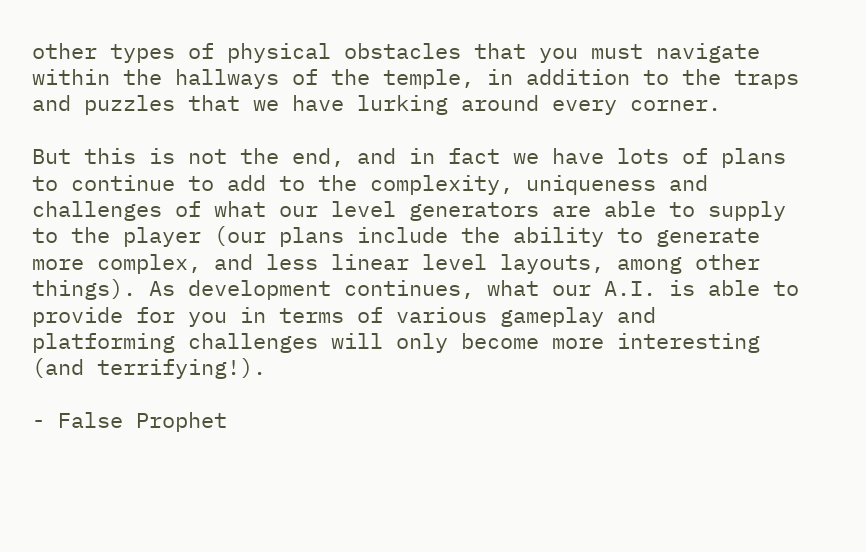other types of physical obstacles that you must navigate within the hallways of the temple, in addition to the traps and puzzles that we have lurking around every corner.

But this is not the end, and in fact we have lots of plans to continue to add to the complexity, uniqueness and challenges of what our level generators are able to supply to the player (our plans include the ability to generate more complex, and less linear level layouts, among other things). As development continues, what our A.I. is able to provide for you in terms of various gameplay and platforming challenges will only become more interesting (and terrifying!).

- False Prophet